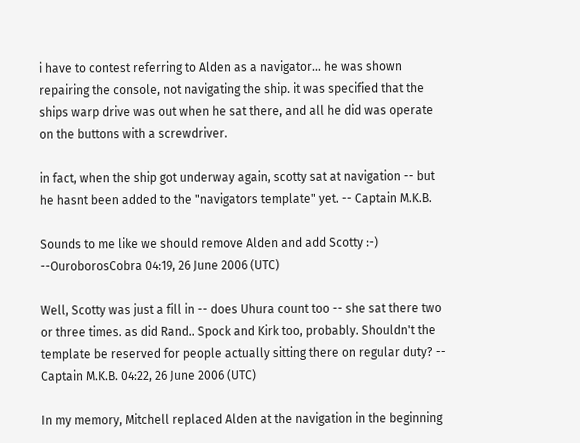i have to contest referring to Alden as a navigator... he was shown repairing the console, not navigating the ship. it was specified that the ships warp drive was out when he sat there, and all he did was operate on the buttons with a screwdriver.

in fact, when the ship got underway again, scotty sat at navigation -- but he hasnt been added to the "navigators template" yet. -- Captain M.K.B.

Sounds to me like we should remove Alden and add Scotty :-) --OuroborosCobra 04:19, 26 June 2006 (UTC)

Well, Scotty was just a fill in -- does Uhura count too -- she sat there two or three times. as did Rand.. Spock and Kirk too, probably. Shouldn't the template be reserved for people actually sitting there on regular duty? -- Captain M.K.B. 04:22, 26 June 2006 (UTC)

In my memory, Mitchell replaced Alden at the navigation in the beginning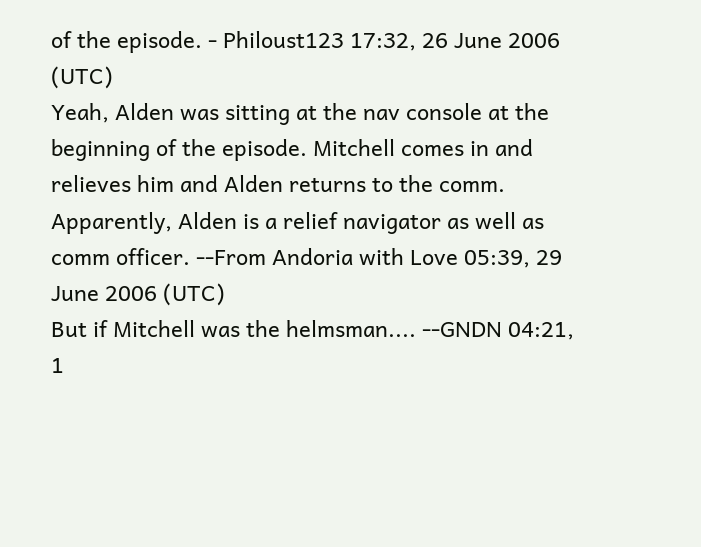of the episode. - Philoust123 17:32, 26 June 2006 (UTC)
Yeah, Alden was sitting at the nav console at the beginning of the episode. Mitchell comes in and relieves him and Alden returns to the comm. Apparently, Alden is a relief navigator as well as comm officer. --From Andoria with Love 05:39, 29 June 2006 (UTC)
But if Mitchell was the helmsman.... --GNDN 04:21, 1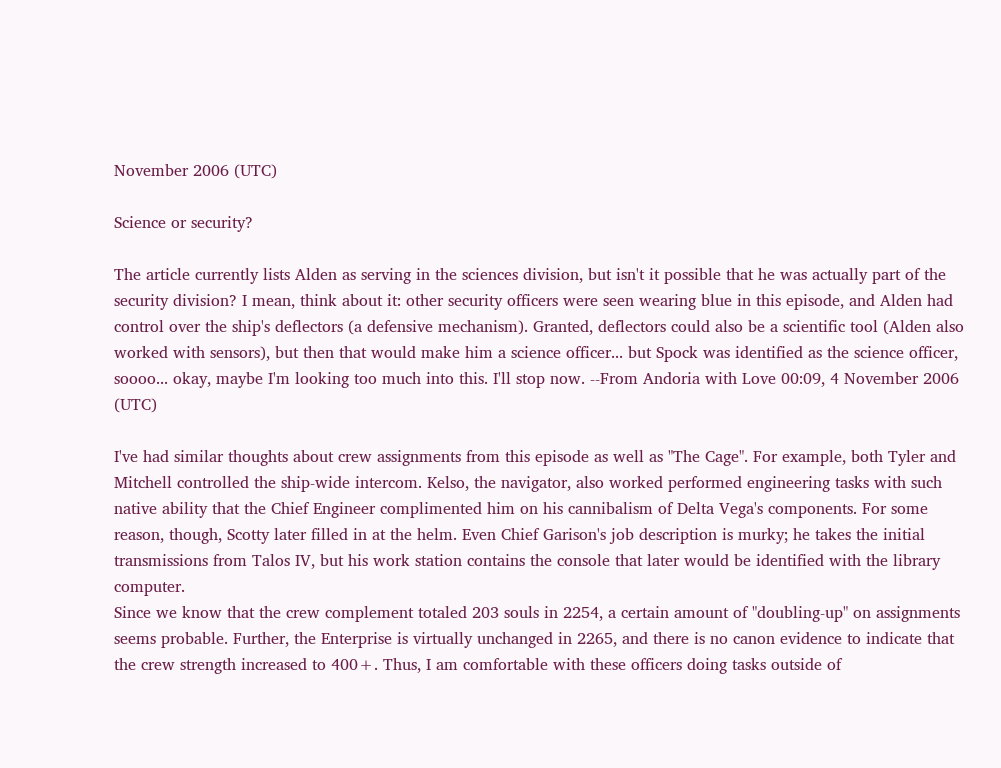November 2006 (UTC)

Science or security?

The article currently lists Alden as serving in the sciences division, but isn't it possible that he was actually part of the security division? I mean, think about it: other security officers were seen wearing blue in this episode, and Alden had control over the ship's deflectors (a defensive mechanism). Granted, deflectors could also be a scientific tool (Alden also worked with sensors), but then that would make him a science officer... but Spock was identified as the science officer, soooo... okay, maybe I'm looking too much into this. I'll stop now. --From Andoria with Love 00:09, 4 November 2006 (UTC)

I've had similar thoughts about crew assignments from this episode as well as "The Cage". For example, both Tyler and Mitchell controlled the ship-wide intercom. Kelso, the navigator, also worked performed engineering tasks with such native ability that the Chief Engineer complimented him on his cannibalism of Delta Vega's components. For some reason, though, Scotty later filled in at the helm. Even Chief Garison's job description is murky; he takes the initial transmissions from Talos IV, but his work station contains the console that later would be identified with the library computer.
Since we know that the crew complement totaled 203 souls in 2254, a certain amount of "doubling-up" on assignments seems probable. Further, the Enterprise is virtually unchanged in 2265, and there is no canon evidence to indicate that the crew strength increased to 400+. Thus, I am comfortable with these officers doing tasks outside of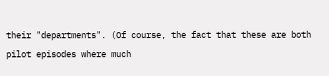their "departments". (Of course, the fact that these are both pilot episodes where much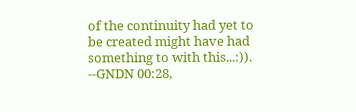of the continuity had yet to be created might have had something to with this...:)). --GNDN 00:28,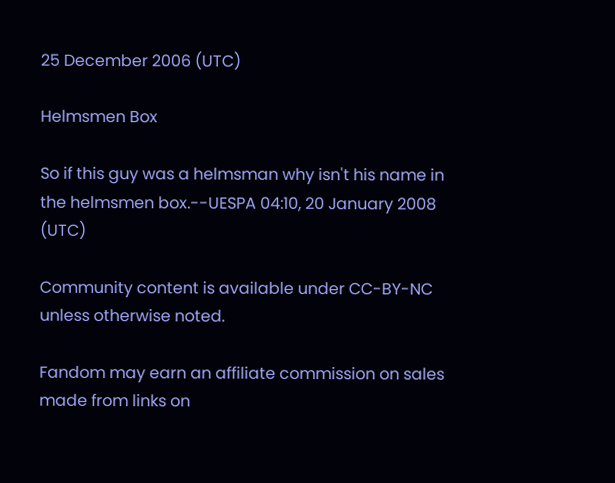25 December 2006 (UTC)

Helmsmen Box

So if this guy was a helmsman why isn't his name in the helmsmen box.--UESPA 04:10, 20 January 2008 (UTC)

Community content is available under CC-BY-NC unless otherwise noted.

Fandom may earn an affiliate commission on sales made from links on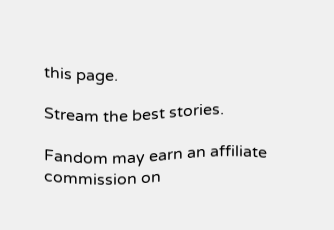this page.

Stream the best stories.

Fandom may earn an affiliate commission on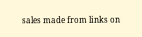sales made from links on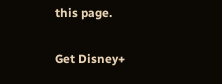this page.

Get Disney+